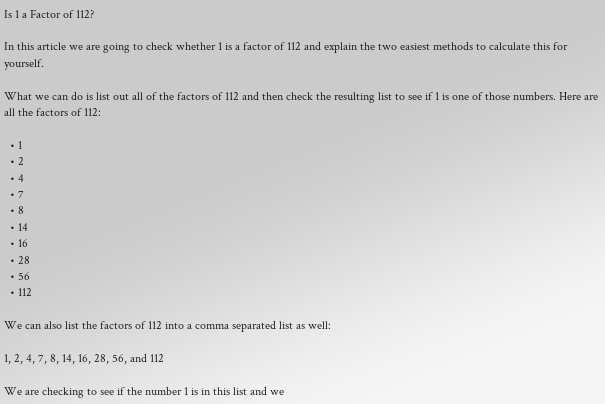Is 1 a Factor of 112?

In this article we are going to check whether 1 is a factor of 112 and explain the two easiest methods to calculate this for yourself.

What we can do is list out all of the factors of 112 and then check the resulting list to see if 1 is one of those numbers. Here are all the factors of 112:

  • 1
  • 2
  • 4
  • 7
  • 8
  • 14
  • 16
  • 28
  • 56
  • 112

We can also list the factors of 112 into a comma separated list as well:

1, 2, 4, 7, 8, 14, 16, 28, 56, and 112

We are checking to see if the number 1 is in this list and we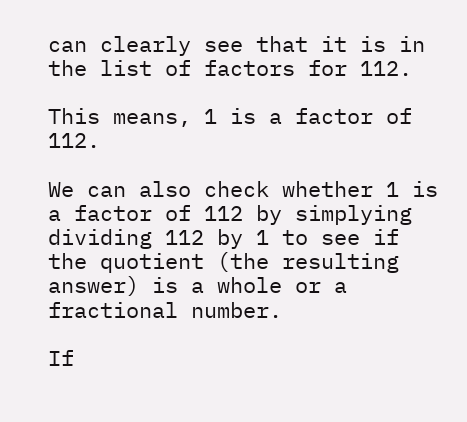can clearly see that it is in the list of factors for 112.

This means, 1 is a factor of 112.

We can also check whether 1 is a factor of 112 by simplying dividing 112 by 1 to see if the quotient (the resulting answer) is a whole or a fractional number.

If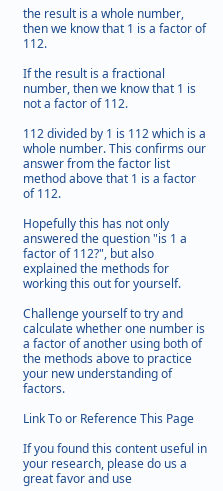the result is a whole number, then we know that 1 is a factor of 112.

If the result is a fractional number, then we know that 1 is not a factor of 112.

112 divided by 1 is 112 which is a whole number. This confirms our answer from the factor list method above that 1 is a factor of 112.

Hopefully this has not only answered the question "is 1 a factor of 112?", but also explained the methods for working this out for yourself.

Challenge yourself to try and calculate whether one number is a factor of another using both of the methods above to practice your new understanding of factors.

Link To or Reference This Page

If you found this content useful in your research, please do us a great favor and use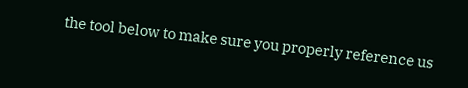the tool below to make sure you properly reference us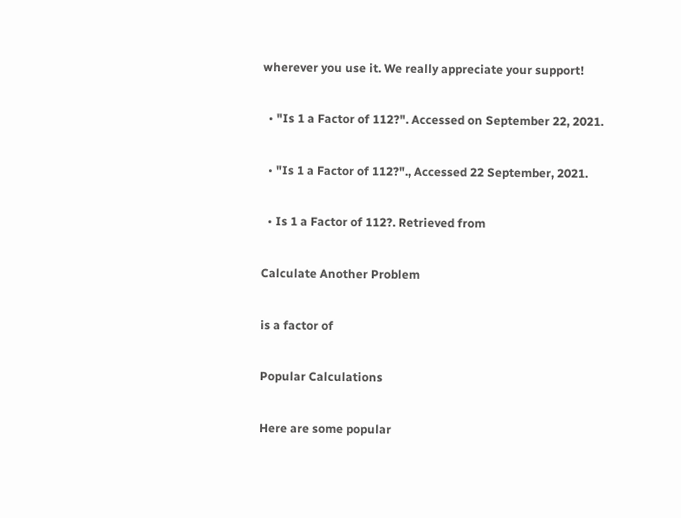wherever you use it. We really appreciate your support!

  • "Is 1 a Factor of 112?". Accessed on September 22, 2021.

  • "Is 1 a Factor of 112?"., Accessed 22 September, 2021.

  • Is 1 a Factor of 112?. Retrieved from

Calculate Another Problem

is a factor of

Popular Calculations

Here are some popular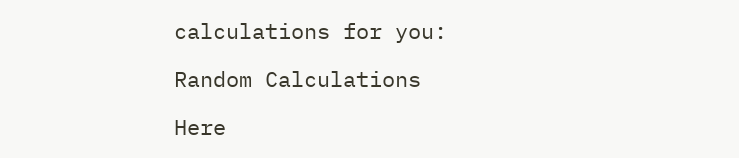calculations for you:

Random Calculations

Here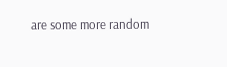are some more random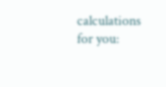calculations for you: